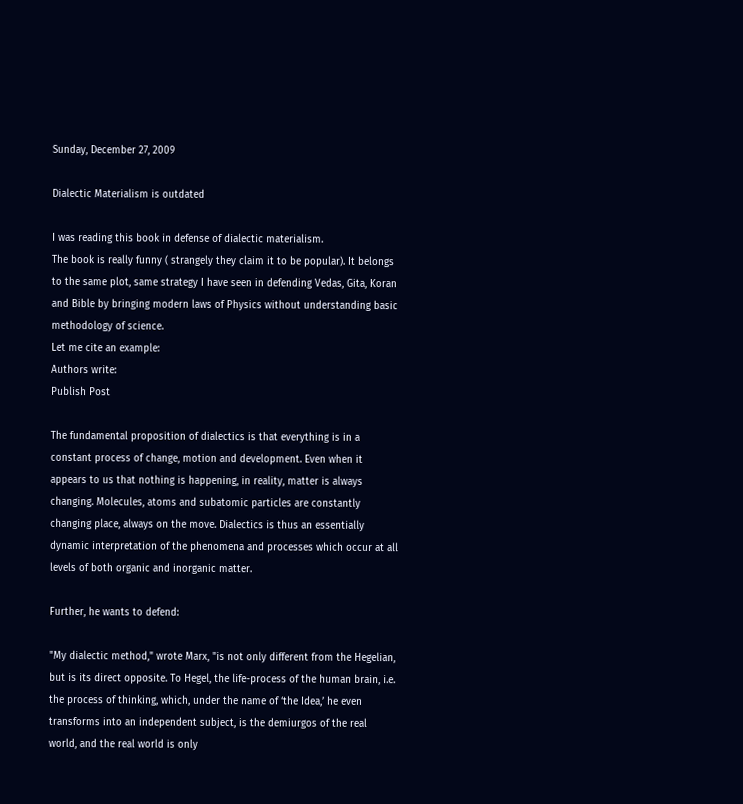Sunday, December 27, 2009

Dialectic Materialism is outdated

I was reading this book in defense of dialectic materialism.
The book is really funny ( strangely they claim it to be popular). It belongs to the same plot, same strategy I have seen in defending Vedas, Gita, Koran and Bible by bringing modern laws of Physics without understanding basic methodology of science.
Let me cite an example:
Authors write:
Publish Post

The fundamental proposition of dialectics is that everything is in a constant process of change, motion and development. Even when it appears to us that nothing is happening, in reality, matter is always changing. Molecules, atoms and subatomic particles are constantly changing place, always on the move. Dialectics is thus an essentially dynamic interpretation of the phenomena and processes which occur at all levels of both organic and inorganic matter.

Further, he wants to defend:

"My dialectic method," wrote Marx, "is not only different from the Hegelian, but is its direct opposite. To Hegel, the life-process of the human brain, i.e. the process of thinking, which, under the name of ‘the Idea,’ he even transforms into an independent subject, is the demiurgos of the real world, and the real world is only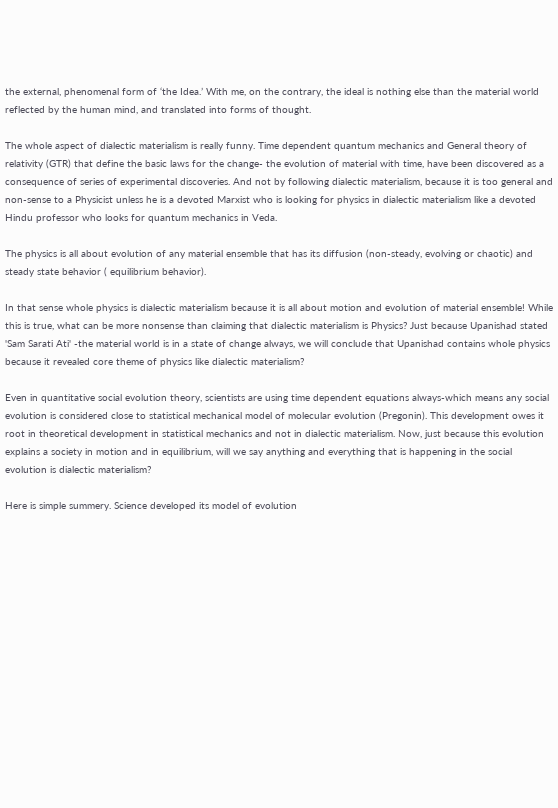the external, phenomenal form of ‘the Idea.’ With me, on the contrary, the ideal is nothing else than the material world reflected by the human mind, and translated into forms of thought.

The whole aspect of dialectic materialism is really funny. Time dependent quantum mechanics and General theory of relativity (GTR) that define the basic laws for the change- the evolution of material with time, have been discovered as a consequence of series of experimental discoveries. And not by following dialectic materialism, because it is too general and non-sense to a Physicist unless he is a devoted Marxist who is looking for physics in dialectic materialism like a devoted Hindu professor who looks for quantum mechanics in Veda.

The physics is all about evolution of any material ensemble that has its diffusion (non-steady, evolving or chaotic) and steady state behavior ( equilibrium behavior).

In that sense whole physics is dialectic materialism because it is all about motion and evolution of material ensemble! While this is true, what can be more nonsense than claiming that dialectic materialism is Physics? Just because Upanishad stated 'Sam Sarati Ati' -the material world is in a state of change always, we will conclude that Upanishad contains whole physics because it revealed core theme of physics like dialectic materialism?

Even in quantitative social evolution theory, scientists are using time dependent equations always-which means any social evolution is considered close to statistical mechanical model of molecular evolution (Pregonin). This development owes it root in theoretical development in statistical mechanics and not in dialectic materialism. Now, just because this evolution explains a society in motion and in equilibrium, will we say anything and everything that is happening in the social evolution is dialectic materialism?

Here is simple summery. Science developed its model of evolution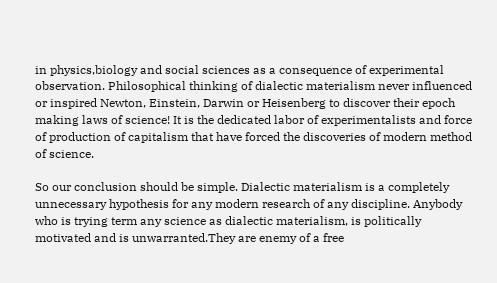in physics,biology and social sciences as a consequence of experimental observation. Philosophical thinking of dialectic materialism never influenced or inspired Newton, Einstein, Darwin or Heisenberg to discover their epoch making laws of science! It is the dedicated labor of experimentalists and force of production of capitalism that have forced the discoveries of modern method of science.

So our conclusion should be simple. Dialectic materialism is a completely unnecessary hypothesis for any modern research of any discipline. Anybody who is trying term any science as dialectic materialism, is politically motivated and is unwarranted.They are enemy of a free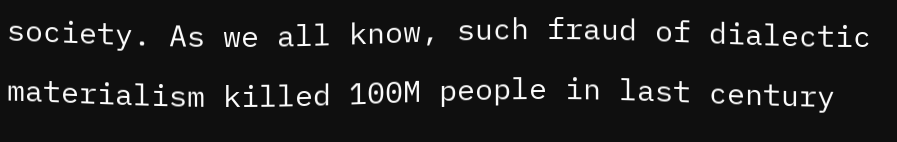society. As we all know, such fraud of dialectic materialism killed 100M people in last century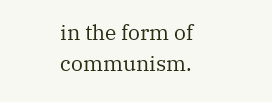in the form of communism.